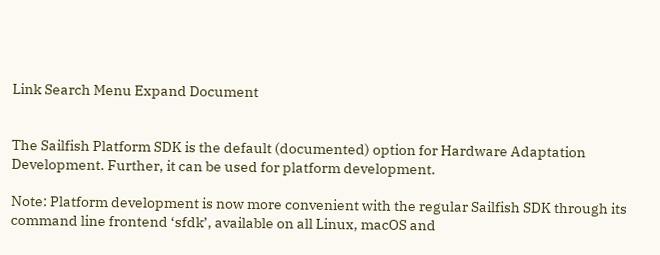Link Search Menu Expand Document


The Sailfish Platform SDK is the default (documented) option for Hardware Adaptation Development. Further, it can be used for platform development.

Note: Platform development is now more convenient with the regular Sailfish SDK through its command line frontend ‘sfdk’, available on all Linux, macOS and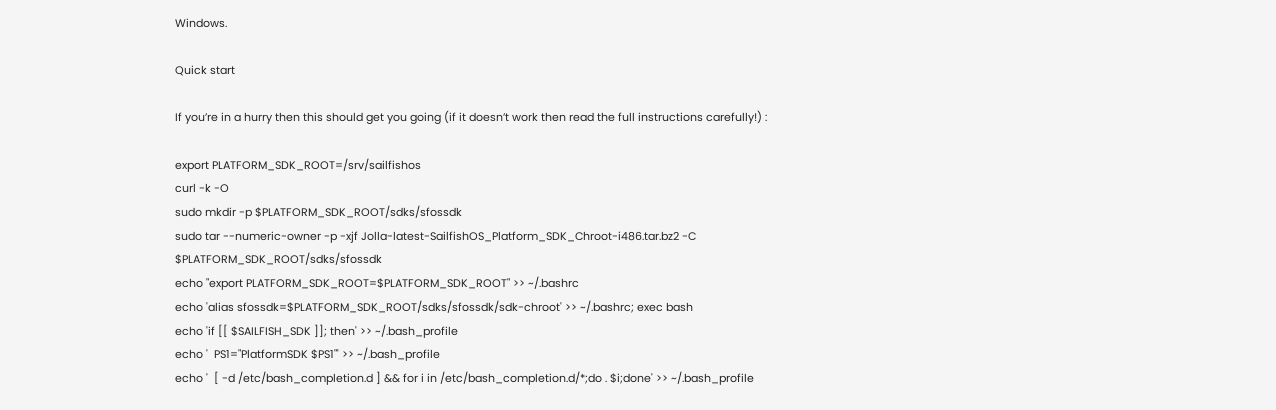Windows.

Quick start

If you’re in a hurry then this should get you going (if it doesn’t work then read the full instructions carefully!) :

export PLATFORM_SDK_ROOT=/srv/sailfishos
curl -k -O
sudo mkdir -p $PLATFORM_SDK_ROOT/sdks/sfossdk
sudo tar --numeric-owner -p -xjf Jolla-latest-SailfishOS_Platform_SDK_Chroot-i486.tar.bz2 -C $PLATFORM_SDK_ROOT/sdks/sfossdk
echo "export PLATFORM_SDK_ROOT=$PLATFORM_SDK_ROOT" >> ~/.bashrc
echo 'alias sfossdk=$PLATFORM_SDK_ROOT/sdks/sfossdk/sdk-chroot' >> ~/.bashrc; exec bash
echo 'if [[ $SAILFISH_SDK ]]; then' >> ~/.bash_profile
echo '  PS1="PlatformSDK $PS1"' >> ~/.bash_profile
echo '  [ -d /etc/bash_completion.d ] && for i in /etc/bash_completion.d/*;do . $i;done' >> ~/.bash_profile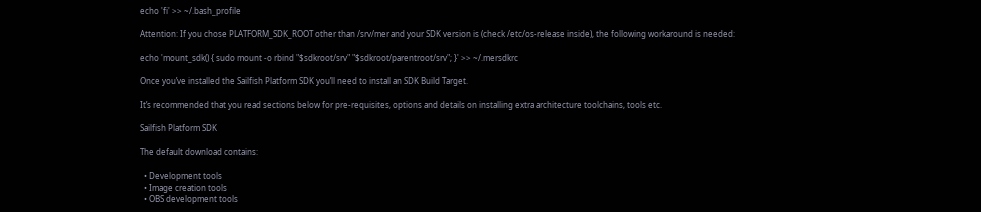echo 'fi' >> ~/.bash_profile

Attention: If you chose PLATFORM_SDK_ROOT other than /srv/mer and your SDK version is (check /etc/os-release inside), the following workaround is needed:

echo 'mount_sdk() { sudo mount -o rbind "$sdkroot/srv" "$sdkroot/parentroot/srv"; }' >> ~/.mersdkrc

Once you’ve installed the Sailfish Platform SDK you’ll need to install an SDK Build Target.

It’s recommended that you read sections below for pre-requisites, options and details on installing extra architecture toolchains, tools etc.

Sailfish Platform SDK

The default download contains:

  • Development tools
  • Image creation tools
  • OBS development tools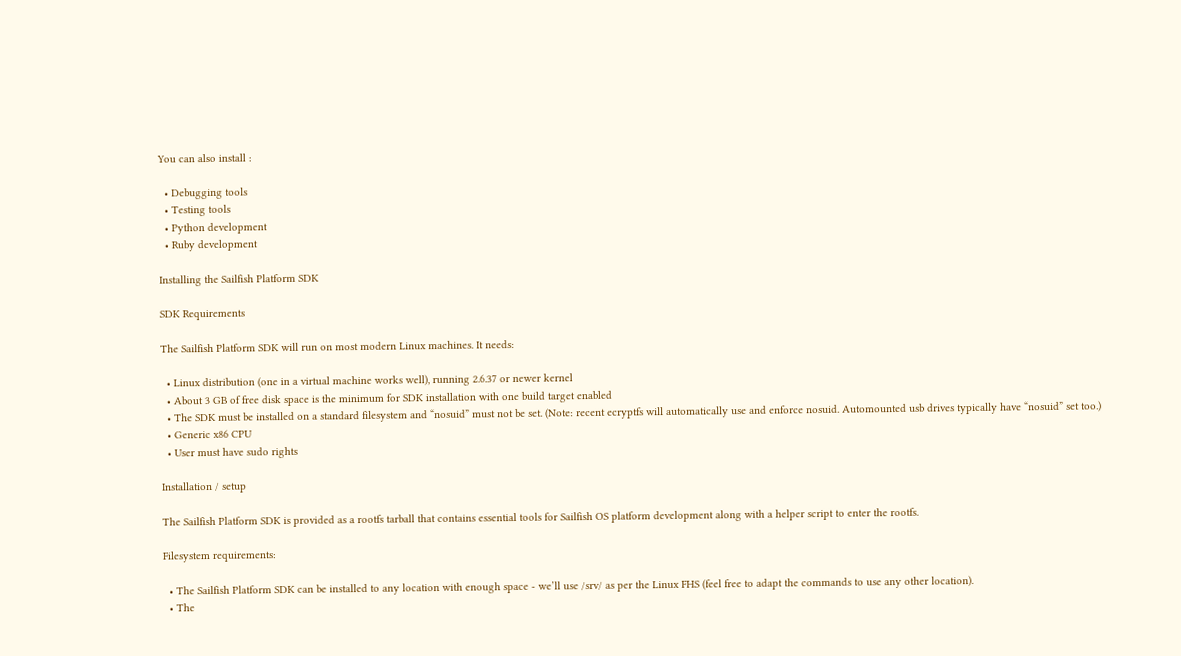You can also install :

  • Debugging tools
  • Testing tools
  • Python development
  • Ruby development

Installing the Sailfish Platform SDK

SDK Requirements

The Sailfish Platform SDK will run on most modern Linux machines. It needs:

  • Linux distribution (one in a virtual machine works well), running 2.6.37 or newer kernel
  • About 3 GB of free disk space is the minimum for SDK installation with one build target enabled
  • The SDK must be installed on a standard filesystem and “nosuid” must not be set. (Note: recent ecryptfs will automatically use and enforce nosuid. Automounted usb drives typically have “nosuid” set too.)
  • Generic x86 CPU
  • User must have sudo rights

Installation / setup

The Sailfish Platform SDK is provided as a rootfs tarball that contains essential tools for Sailfish OS platform development along with a helper script to enter the rootfs.

Filesystem requirements:

  • The Sailfish Platform SDK can be installed to any location with enough space - we’ll use /srv/ as per the Linux FHS (feel free to adapt the commands to use any other location).
  • The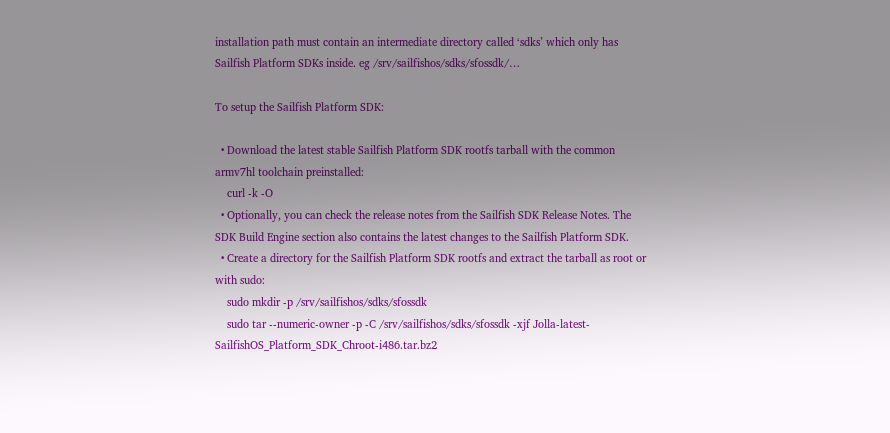installation path must contain an intermediate directory called ‘sdks’ which only has Sailfish Platform SDKs inside. eg /srv/sailfishos/sdks/sfossdk/…

To setup the Sailfish Platform SDK:

  • Download the latest stable Sailfish Platform SDK rootfs tarball with the common armv7hl toolchain preinstalled:
    curl -k -O
  • Optionally, you can check the release notes from the Sailfish SDK Release Notes. The SDK Build Engine section also contains the latest changes to the Sailfish Platform SDK.
  • Create a directory for the Sailfish Platform SDK rootfs and extract the tarball as root or with sudo:
    sudo mkdir -p /srv/sailfishos/sdks/sfossdk
    sudo tar --numeric-owner -p -C /srv/sailfishos/sdks/sfossdk -xjf Jolla-latest-SailfishOS_Platform_SDK_Chroot-i486.tar.bz2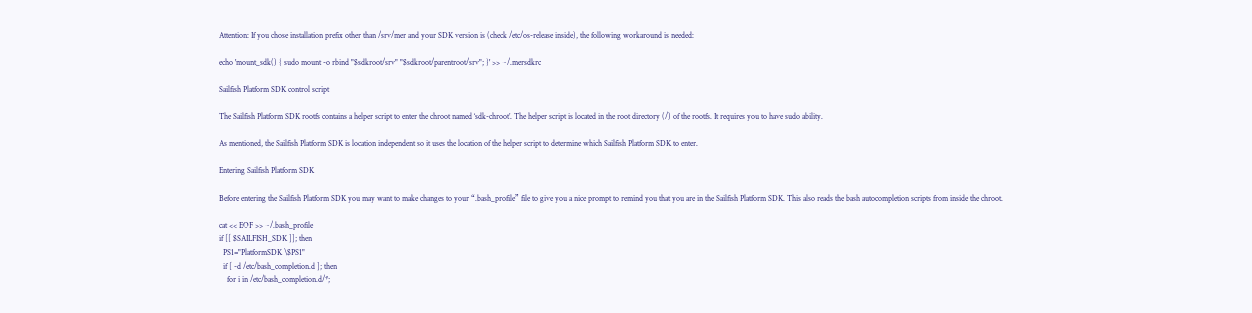Attention: If you chose installation prefix other than /srv/mer and your SDK version is (check /etc/os-release inside), the following workaround is needed:

echo 'mount_sdk() { sudo mount -o rbind "$sdkroot/srv" "$sdkroot/parentroot/srv"; }' >> ~/.mersdkrc

Sailfish Platform SDK control script

The Sailfish Platform SDK rootfs contains a helper script to enter the chroot named ‘sdk-chroot’. The helper script is located in the root directory (/) of the rootfs. It requires you to have sudo ability.

As mentioned, the Sailfish Platform SDK is location independent so it uses the location of the helper script to determine which Sailfish Platform SDK to enter.

Entering Sailfish Platform SDK

Before entering the Sailfish Platform SDK you may want to make changes to your “.bash_profile” file to give you a nice prompt to remind you that you are in the Sailfish Platform SDK. This also reads the bash autocompletion scripts from inside the chroot.

cat << EOF >> ~/.bash_profile
if [[ $SAILFISH_SDK ]]; then
  PS1="PlatformSDK \$PS1"
  if [ -d /etc/bash_completion.d ]; then
    for i in /etc/bash_completion.d/*;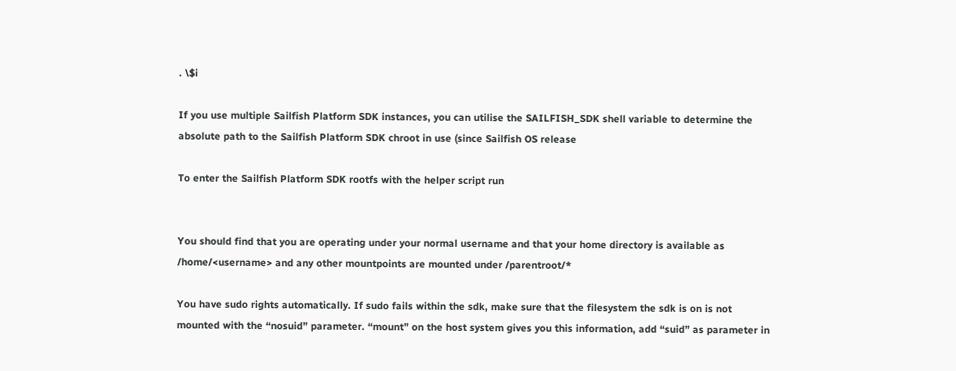. \$i

If you use multiple Sailfish Platform SDK instances, you can utilise the SAILFISH_SDK shell variable to determine the absolute path to the Sailfish Platform SDK chroot in use (since Sailfish OS release

To enter the Sailfish Platform SDK rootfs with the helper script run


You should find that you are operating under your normal username and that your home directory is available as /home/<username> and any other mountpoints are mounted under /parentroot/*

You have sudo rights automatically. If sudo fails within the sdk, make sure that the filesystem the sdk is on is not mounted with the “nosuid” parameter. “mount” on the host system gives you this information, add “suid” as parameter in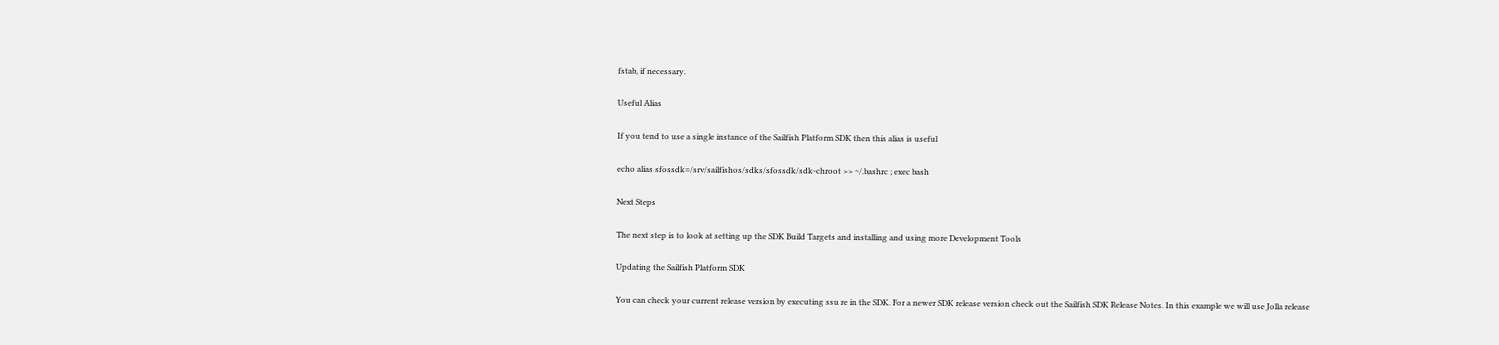fstab, if necessary.

Useful Alias

If you tend to use a single instance of the Sailfish Platform SDK then this alias is useful

echo alias sfossdk=/srv/sailfishos/sdks/sfossdk/sdk-chroot >> ~/.bashrc ; exec bash

Next Steps

The next step is to look at setting up the SDK Build Targets and installing and using more Development Tools

Updating the Sailfish Platform SDK

You can check your current release version by executing ssu re in the SDK. For a newer SDK release version check out the Sailfish SDK Release Notes. In this example we will use Jolla release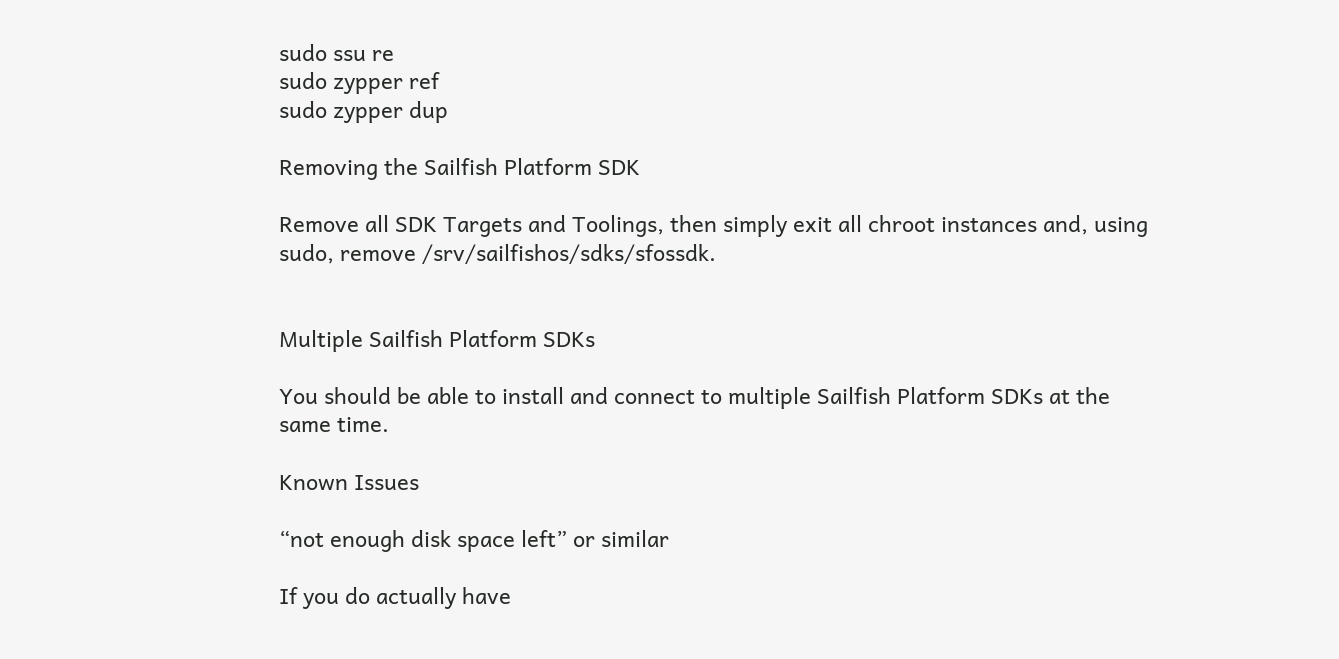sudo ssu re
sudo zypper ref
sudo zypper dup

Removing the Sailfish Platform SDK

Remove all SDK Targets and Toolings, then simply exit all chroot instances and, using sudo, remove /srv/sailfishos/sdks/sfossdk.


Multiple Sailfish Platform SDKs

You should be able to install and connect to multiple Sailfish Platform SDKs at the same time.

Known Issues

“not enough disk space left” or similar

If you do actually have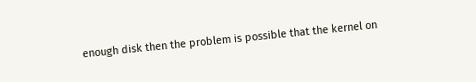enough disk then the problem is possible that the kernel on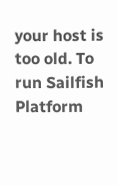your host is too old. To run Sailfish Platform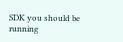SDK you should be running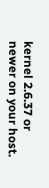kernel 2.6.37 or newer on your host.